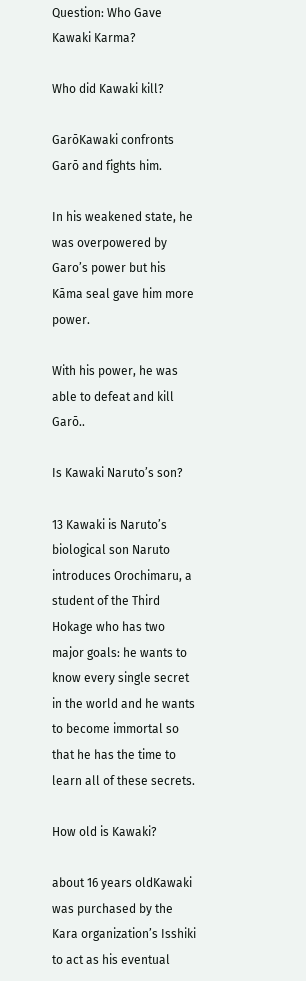Question: Who Gave Kawaki Karma?

Who did Kawaki kill?

GarōKawaki confronts Garō and fights him.

In his weakened state, he was overpowered by Garo’s power but his Kāma seal gave him more power.

With his power, he was able to defeat and kill Garō..

Is Kawaki Naruto’s son?

13 Kawaki is Naruto’s biological son Naruto introduces Orochimaru, a student of the Third Hokage who has two major goals: he wants to know every single secret in the world and he wants to become immortal so that he has the time to learn all of these secrets.

How old is Kawaki?

about 16 years oldKawaki was purchased by the Kara organization’s Isshiki to act as his eventual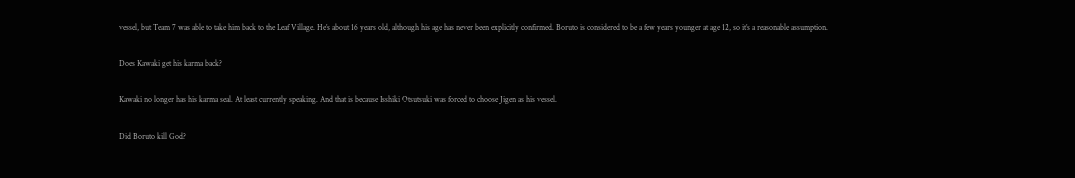vessel, but Team 7 was able to take him back to the Leaf Village. He’s about 16 years old, although his age has never been explicitly confirmed. Boruto is considered to be a few years younger at age 12, so it’s a reasonable assumption.

Does Kawaki get his karma back?

Kawaki no longer has his karma seal. At least currently speaking. And that is because Isshiki Otsutsuki was forced to choose Jigen as his vessel.

Did Boruto kill God?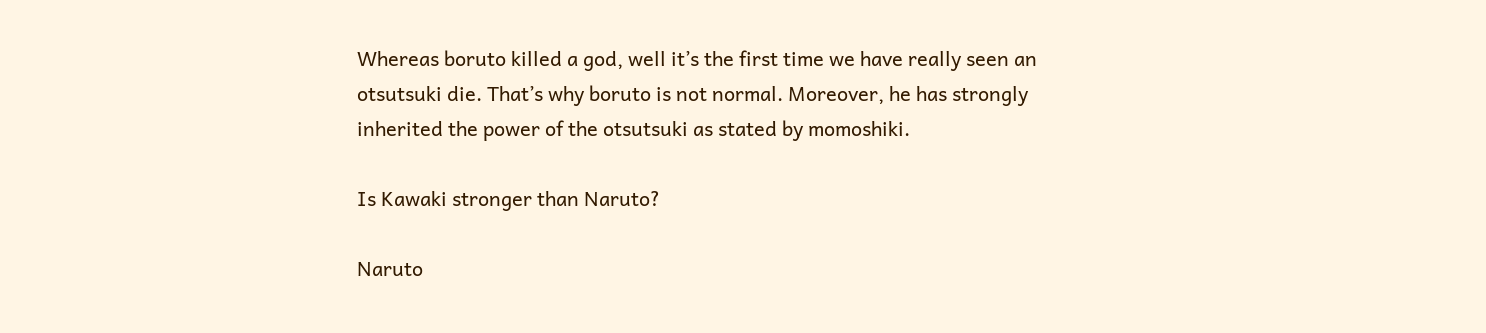Whereas boruto killed a god, well it’s the first time we have really seen an otsutsuki die. That’s why boruto is not normal. Moreover, he has strongly inherited the power of the otsutsuki as stated by momoshiki.

Is Kawaki stronger than Naruto?

Naruto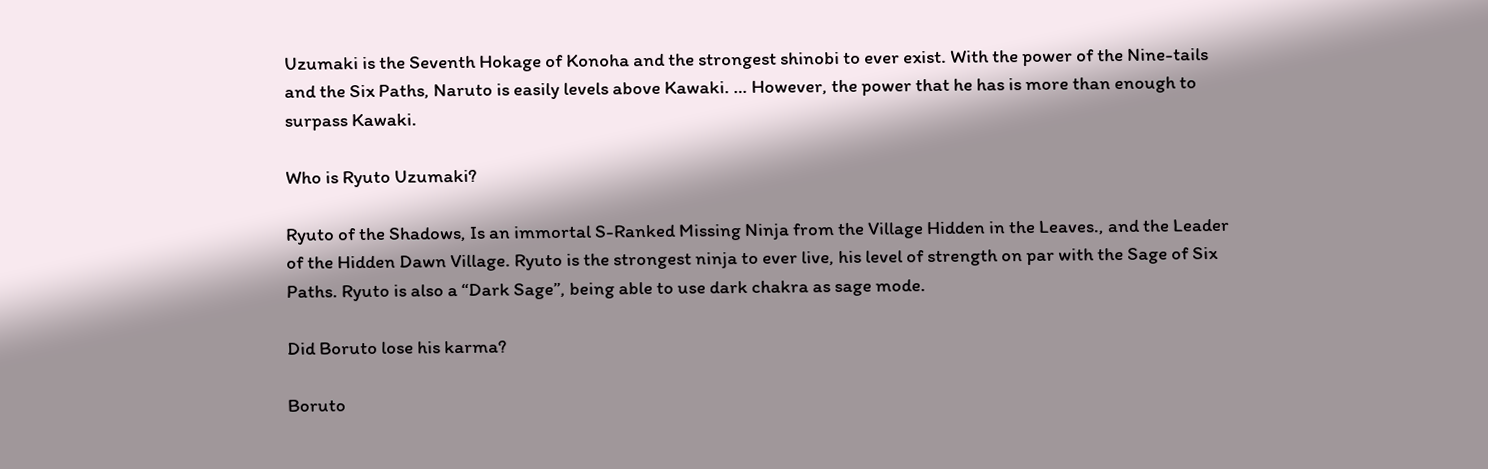Uzumaki is the Seventh Hokage of Konoha and the strongest shinobi to ever exist. With the power of the Nine-tails and the Six Paths, Naruto is easily levels above Kawaki. … However, the power that he has is more than enough to surpass Kawaki.

Who is Ryuto Uzumaki?

Ryuto of the Shadows, Is an immortal S-Ranked Missing Ninja from the Village Hidden in the Leaves., and the Leader of the Hidden Dawn Village. Ryuto is the strongest ninja to ever live, his level of strength on par with the Sage of Six Paths. Ryuto is also a “Dark Sage”, being able to use dark chakra as sage mode.

Did Boruto lose his karma?

Boruto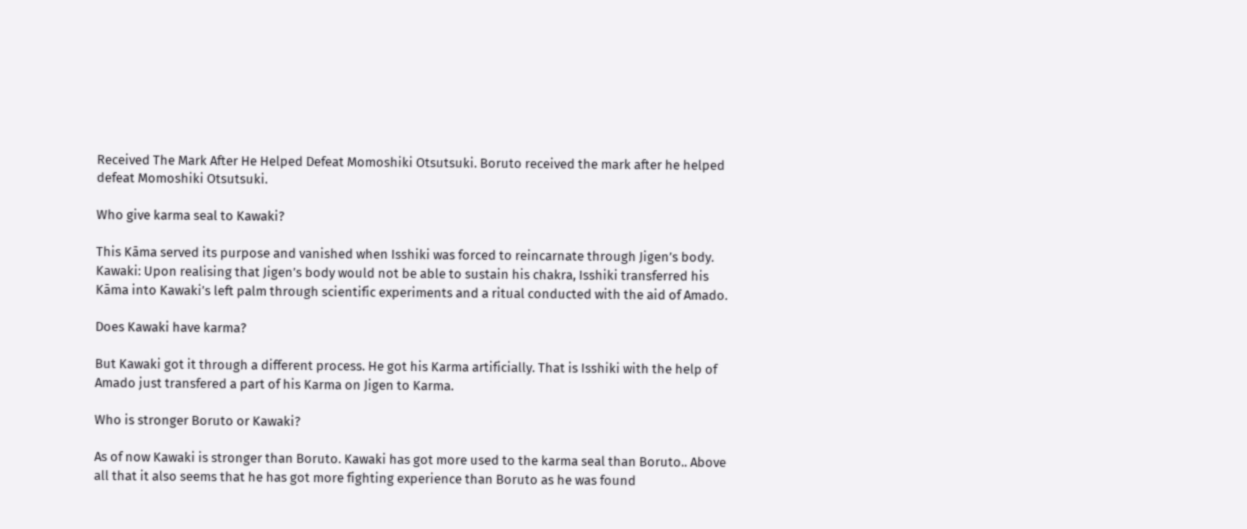Received The Mark After He Helped Defeat Momoshiki Otsutsuki. Boruto received the mark after he helped defeat Momoshiki Otsutsuki.

Who give karma seal to Kawaki?

This Kāma served its purpose and vanished when Isshiki was forced to reincarnate through Jigen’s body. Kawaki: Upon realising that Jigen’s body would not be able to sustain his chakra, Isshiki transferred his Kāma into Kawaki’s left palm through scientific experiments and a ritual conducted with the aid of Amado.

Does Kawaki have karma?

But Kawaki got it through a different process. He got his Karma artificially. That is Isshiki with the help of Amado just transfered a part of his Karma on Jigen to Karma.

Who is stronger Boruto or Kawaki?

As of now Kawaki is stronger than Boruto. Kawaki has got more used to the karma seal than Boruto.. Above all that it also seems that he has got more fighting experience than Boruto as he was found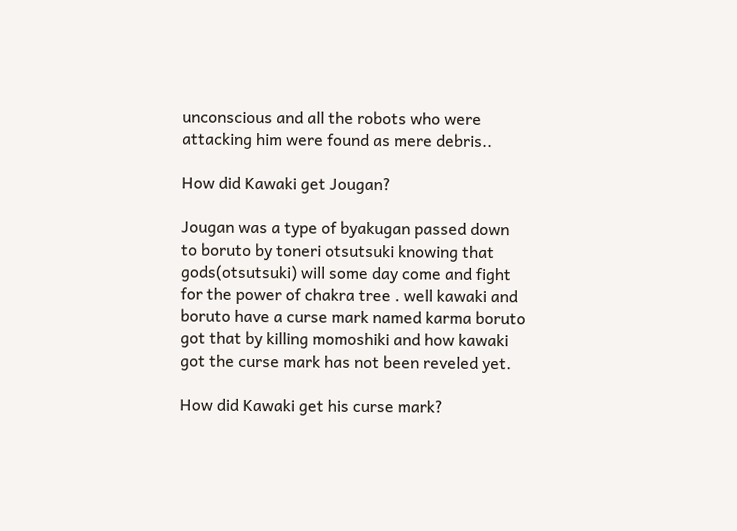unconscious and all the robots who were attacking him were found as mere debris..

How did Kawaki get Jougan?

Jougan was a type of byakugan passed down to boruto by toneri otsutsuki knowing that gods(otsutsuki) will some day come and fight for the power of chakra tree . well kawaki and boruto have a curse mark named karma boruto got that by killing momoshiki and how kawaki got the curse mark has not been reveled yet.

How did Kawaki get his curse mark?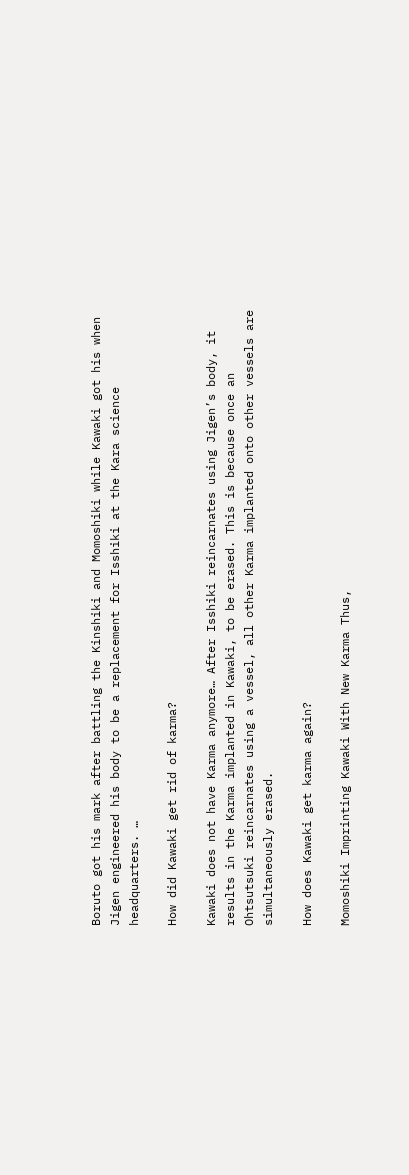Boruto got his mark after battling the Kinshiki and Momoshiki while Kawaki got his when Jigen engineered his body to be a replacement for Isshiki at the Kara science headquarters. …

How did Kawaki get rid of karma?

Kawaki does not have Karma anymore… After Isshiki reincarnates using Jigen’s body, it results in the Karma implanted in Kawaki, to be erased. This is because once an Ohtsutsuki reincarnates using a vessel, all other Karma implanted onto other vessels are simultaneously erased.

How does Kawaki get karma again?

Momoshiki Imprinting Kawaki With New Karma Thus,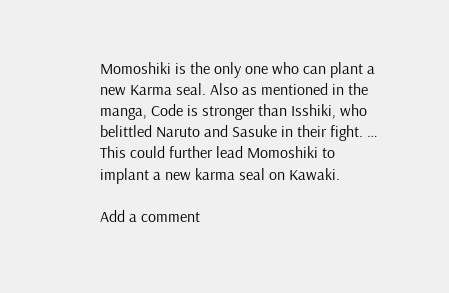Momoshiki is the only one who can plant a new Karma seal. Also as mentioned in the manga, Code is stronger than Isshiki, who belittled Naruto and Sasuke in their fight. … This could further lead Momoshiki to implant a new karma seal on Kawaki.

Add a comment